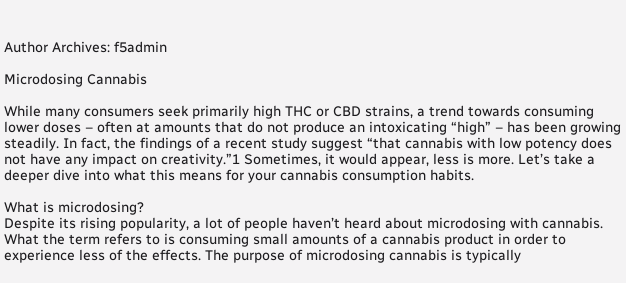Author Archives: f5admin

Microdosing Cannabis

While many consumers seek primarily high THC or CBD strains, a trend towards consuming lower doses – often at amounts that do not produce an intoxicating “high” – has been growing steadily. In fact, the findings of a recent study suggest “that cannabis with low potency does not have any impact on creativity.”1 Sometimes, it would appear, less is more. Let’s take a deeper dive into what this means for your cannabis consumption habits.

What is microdosing?
Despite its rising popularity, a lot of people haven’t heard about microdosing with cannabis. What the term refers to is consuming small amounts of a cannabis product in order to experience less of the effects. The purpose of microdosing cannabis is typically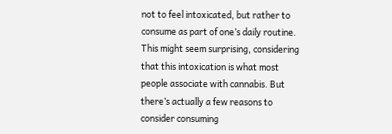not to feel intoxicated, but rather to consume as part of one’s daily routine. This might seem surprising, considering that this intoxication is what most people associate with cannabis. But there’s actually a few reasons to consider consuming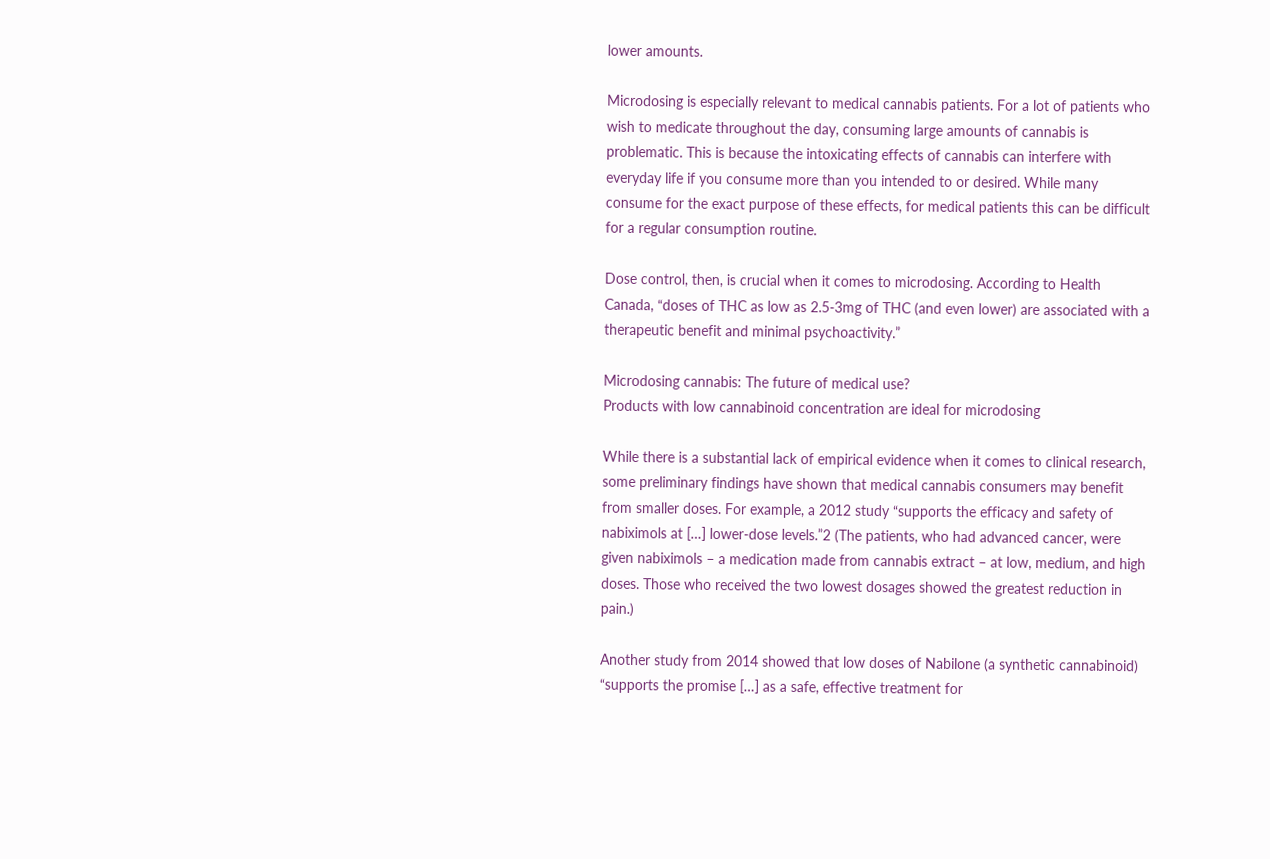lower amounts.

Microdosing is especially relevant to medical cannabis patients. For a lot of patients who wish to medicate throughout the day, consuming large amounts of cannabis is problematic. This is because the intoxicating effects of cannabis can interfere with everyday life if you consume more than you intended to or desired. While many consume for the exact purpose of these effects, for medical patients this can be difficult for a regular consumption routine.

Dose control, then, is crucial when it comes to microdosing. According to Health Canada, “doses of THC as low as 2.5-3mg of THC (and even lower) are associated with a therapeutic benefit and minimal psychoactivity.”

Microdosing cannabis: The future of medical use?
Products with low cannabinoid concentration are ideal for microdosing

While there is a substantial lack of empirical evidence when it comes to clinical research, some preliminary findings have shown that medical cannabis consumers may benefit from smaller doses. For example, a 2012 study “supports the efficacy and safety of nabiximols at […] lower-dose levels.”2 (The patients, who had advanced cancer, were given nabiximols – a medication made from cannabis extract – at low, medium, and high doses. Those who received the two lowest dosages showed the greatest reduction in pain.)

Another study from 2014 showed that low doses of Nabilone (a synthetic cannabinoid) “supports the promise […] as a safe, effective treatment for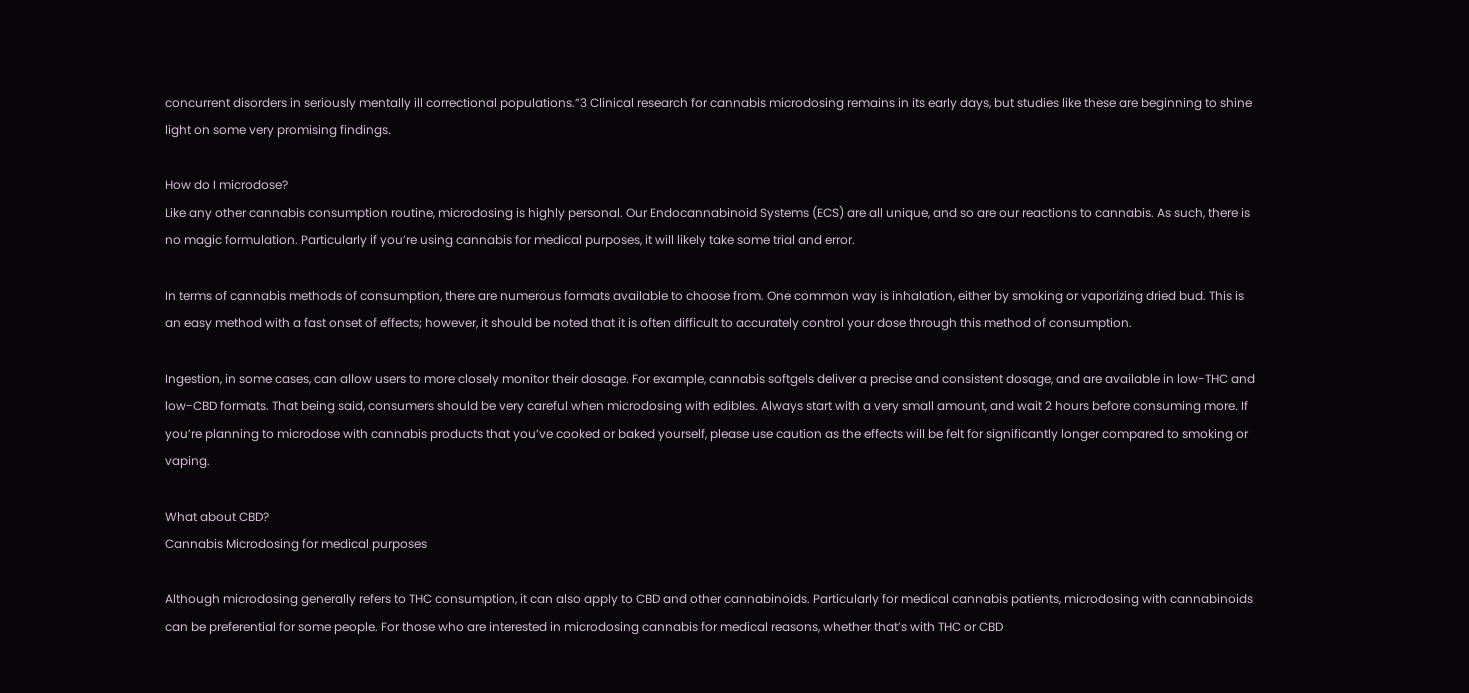concurrent disorders in seriously mentally ill correctional populations.”3 Clinical research for cannabis microdosing remains in its early days, but studies like these are beginning to shine light on some very promising findings.

How do I microdose?
Like any other cannabis consumption routine, microdosing is highly personal. Our Endocannabinoid Systems (ECS) are all unique, and so are our reactions to cannabis. As such, there is no magic formulation. Particularly if you’re using cannabis for medical purposes, it will likely take some trial and error.

In terms of cannabis methods of consumption, there are numerous formats available to choose from. One common way is inhalation, either by smoking or vaporizing dried bud. This is an easy method with a fast onset of effects; however, it should be noted that it is often difficult to accurately control your dose through this method of consumption.

Ingestion, in some cases, can allow users to more closely monitor their dosage. For example, cannabis softgels deliver a precise and consistent dosage, and are available in low-THC and low-CBD formats. That being said, consumers should be very careful when microdosing with edibles. Always start with a very small amount, and wait 2 hours before consuming more. If you’re planning to microdose with cannabis products that you’ve cooked or baked yourself, please use caution as the effects will be felt for significantly longer compared to smoking or vaping.

What about CBD?
Cannabis Microdosing for medical purposes

Although microdosing generally refers to THC consumption, it can also apply to CBD and other cannabinoids. Particularly for medical cannabis patients, microdosing with cannabinoids can be preferential for some people. For those who are interested in microdosing cannabis for medical reasons, whether that’s with THC or CBD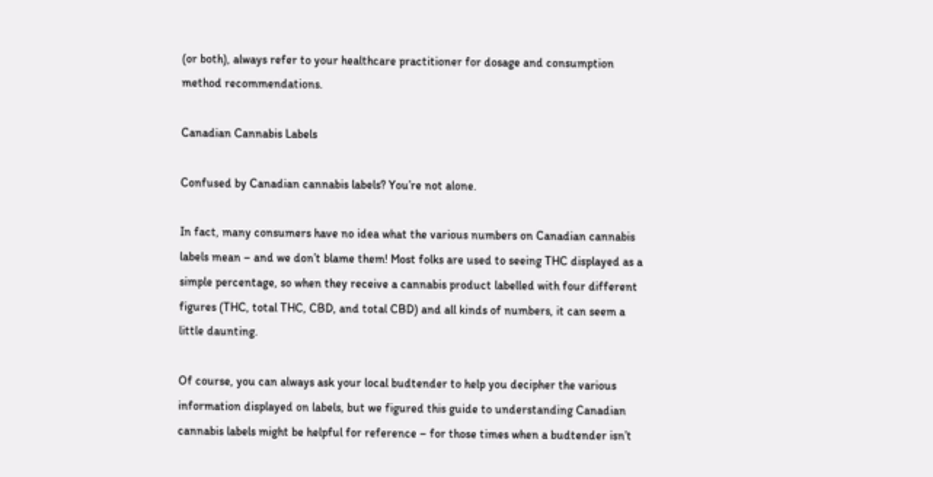(or both), always refer to your healthcare practitioner for dosage and consumption method recommendations.

Canadian Cannabis Labels

Confused by Canadian cannabis labels? You’re not alone.

In fact, many consumers have no idea what the various numbers on Canadian cannabis labels mean – and we don’t blame them! Most folks are used to seeing THC displayed as a simple percentage, so when they receive a cannabis product labelled with four different figures (THC, total THC, CBD, and total CBD) and all kinds of numbers, it can seem a little daunting.

Of course, you can always ask your local budtender to help you decipher the various information displayed on labels, but we figured this guide to understanding Canadian cannabis labels might be helpful for reference – for those times when a budtender isn’t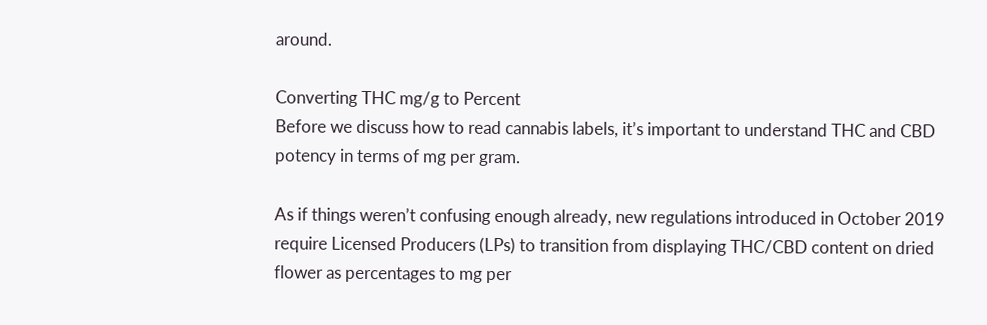around.

Converting THC mg/g to Percent
Before we discuss how to read cannabis labels, it’s important to understand THC and CBD potency in terms of mg per gram.

As if things weren’t confusing enough already, new regulations introduced in October 2019 require Licensed Producers (LPs) to transition from displaying THC/CBD content on dried flower as percentages to mg per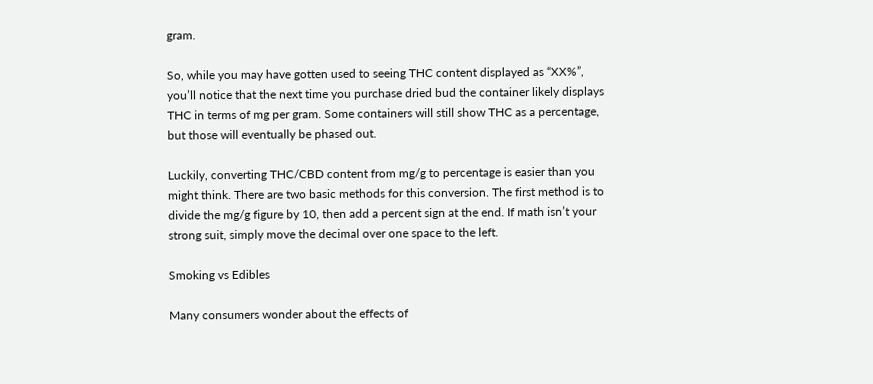gram.

So, while you may have gotten used to seeing THC content displayed as “XX%”, you’ll notice that the next time you purchase dried bud the container likely displays THC in terms of mg per gram. Some containers will still show THC as a percentage, but those will eventually be phased out.

Luckily, converting THC/CBD content from mg/g to percentage is easier than you might think. There are two basic methods for this conversion. The first method is to divide the mg/g figure by 10, then add a percent sign at the end. If math isn’t your strong suit, simply move the decimal over one space to the left.

Smoking vs Edibles

Many consumers wonder about the effects of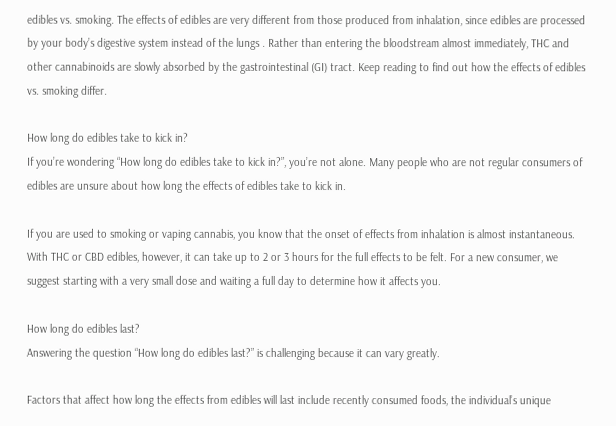edibles vs. smoking. The effects of edibles are very different from those produced from inhalation, since edibles are processed by your body’s digestive system instead of the lungs . Rather than entering the bloodstream almost immediately, THC and other cannabinoids are slowly absorbed by the gastrointestinal (GI) tract. Keep reading to find out how the effects of edibles vs. smoking differ.

How long do edibles take to kick in?
If you’re wondering “How long do edibles take to kick in?”, you’re not alone. Many people who are not regular consumers of edibles are unsure about how long the effects of edibles take to kick in.

If you are used to smoking or vaping cannabis, you know that the onset of effects from inhalation is almost instantaneous. With THC or CBD edibles, however, it can take up to 2 or 3 hours for the full effects to be felt. For a new consumer, we suggest starting with a very small dose and waiting a full day to determine how it affects you.

How long do edibles last?
Answering the question “How long do edibles last?” is challenging because it can vary greatly.

Factors that affect how long the effects from edibles will last include recently consumed foods, the individual’s unique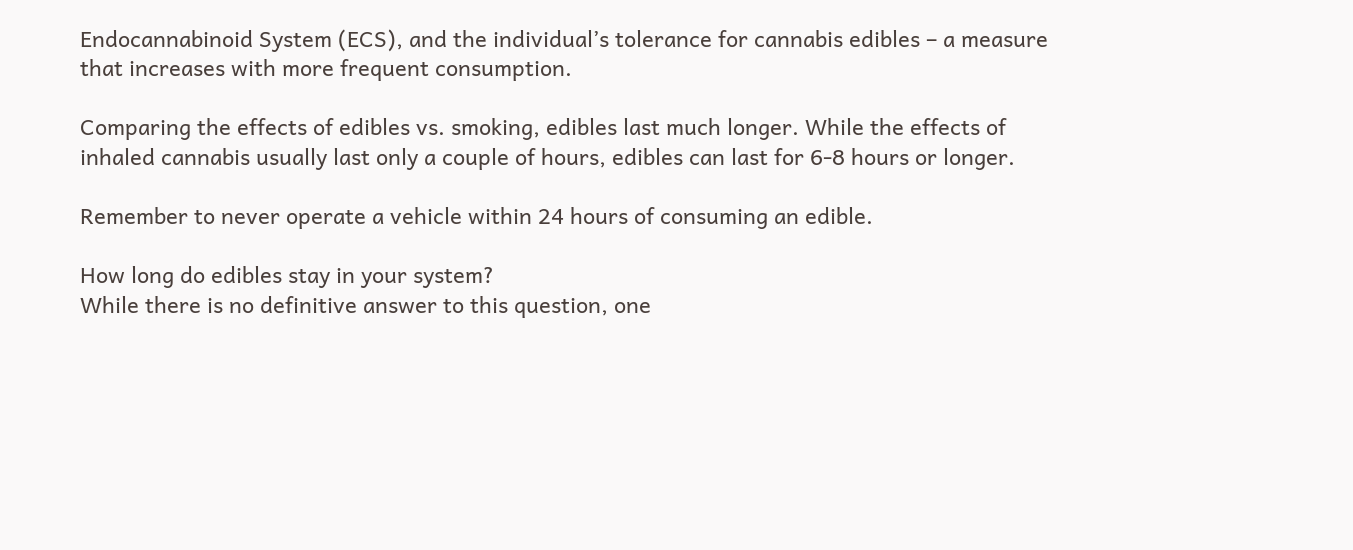Endocannabinoid System (ECS), and the individual’s tolerance for cannabis edibles – a measure that increases with more frequent consumption.

Comparing the effects of edibles vs. smoking, edibles last much longer. While the effects of inhaled cannabis usually last only a couple of hours, edibles can last for 6-8 hours or longer.

Remember to never operate a vehicle within 24 hours of consuming an edible.

How long do edibles stay in your system?
While there is no definitive answer to this question, one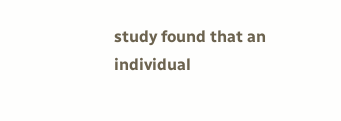study found that an individual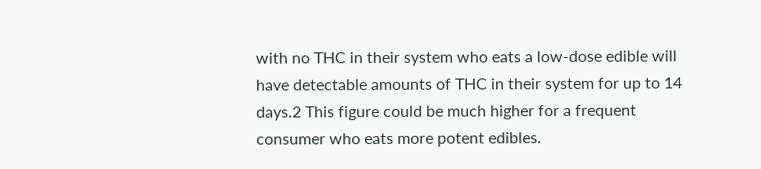with no THC in their system who eats a low-dose edible will have detectable amounts of THC in their system for up to 14 days.2 This figure could be much higher for a frequent consumer who eats more potent edibles.